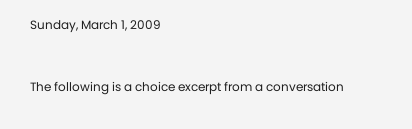Sunday, March 1, 2009


The following is a choice excerpt from a conversation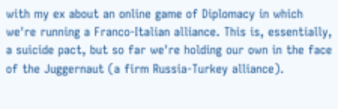with my ex about an online game of Diplomacy in which we're running a Franco-Italian alliance. This is, essentially, a suicide pact, but so far we're holding our own in the face of the Juggernaut (a firm Russia-Turkey alliance).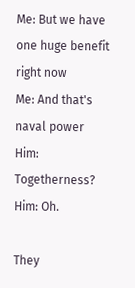Me: But we have one huge benefit right now
Me: And that's naval power
Him: Togetherness?
Him: Oh.

They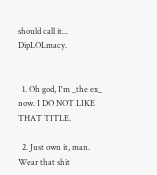should call it... DipLOLmacy.


  1. Oh god, I'm _the ex_ now. I DO NOT LIKE THAT TITLE.

  2. Just own it, man. Wear that shit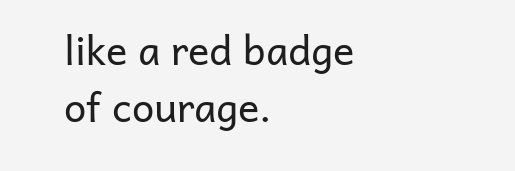like a red badge of courage.